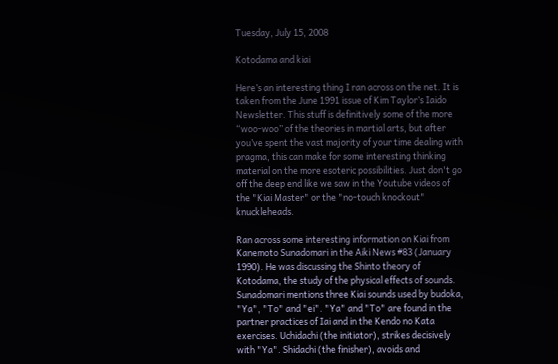Tuesday, July 15, 2008

Kotodama and kiai

Here’s an interesting thing I ran across on the net. It is taken from the June 1991 issue of Kim Taylor’s Iaido Newsletter. This stuff is definitively some of the more “woo-woo” of the theories in martial arts, but after you’ve spent the vast majority of your time dealing with pragma, this can make for some interesting thinking material on the more esoteric possibilities. Just don't go off the deep end like we saw in the Youtube videos of the "Kiai Master" or the "no-touch knockout" knuckleheads.

Ran across some interesting information on Kiai from Kanemoto Sunadomari in the Aiki News #83 (January 1990). He was discussing the Shinto theory of Kotodama, the study of the physical effects of sounds. Sunadomari mentions three Kiai sounds used by budoka, "Ya", "To" and "ei". "Ya" and "To" are found in the partner practices of Iai and in the Kendo no Kata exercises. Uchidachi (the initiator), strikes decisively with "Ya". Shidachi (the finisher), avoids and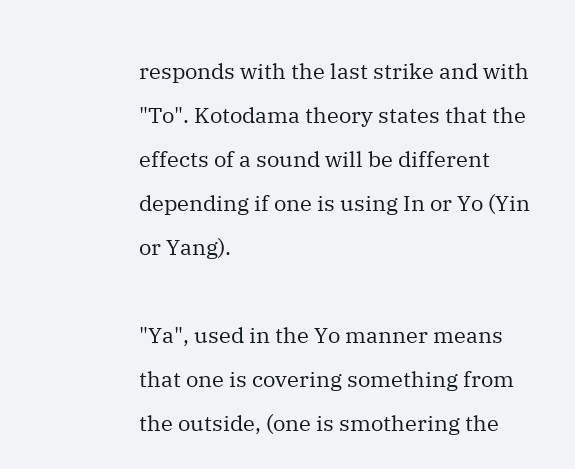responds with the last strike and with "To". Kotodama theory states that the effects of a sound will be different depending if one is using In or Yo (Yin or Yang).

"Ya", used in the Yo manner means that one is covering something from the outside, (one is smothering the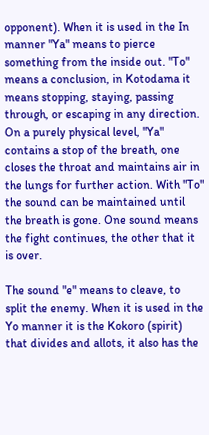opponent). When it is used in the In manner "Ya" means to pierce something from the inside out. "To" means a conclusion, in Kotodama it means stopping, staying, passing through, or escaping in any direction. On a purely physical level, "Ya" contains a stop of the breath, one closes the throat and maintains air in the lungs for further action. With "To" the sound can be maintained until the breath is gone. One sound means the fight continues, the other that it is over.

The sound "e" means to cleave, to split the enemy. When it is used in the Yo manner it is the Kokoro (spirit) that divides and allots, it also has the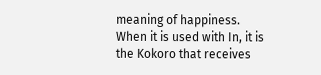meaning of happiness. When it is used with In, it is the Kokoro that receives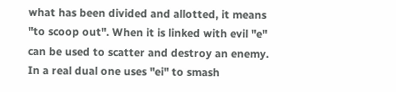what has been divided and allotted, it means "to scoop out". When it is linked with evil "e" can be used to scatter and destroy an enemy. In a real dual one uses "ei" to smash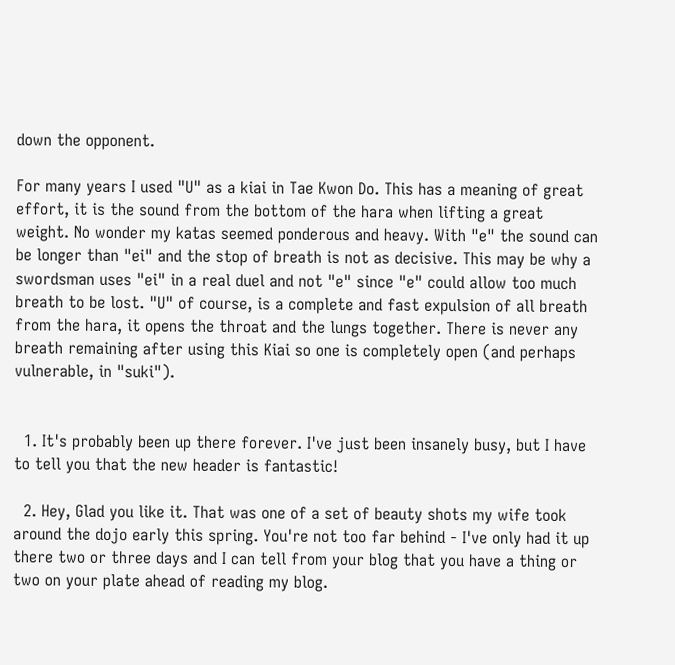down the opponent.

For many years I used "U" as a kiai in Tae Kwon Do. This has a meaning of great effort, it is the sound from the bottom of the hara when lifting a great weight. No wonder my katas seemed ponderous and heavy. With "e" the sound can be longer than "ei" and the stop of breath is not as decisive. This may be why a swordsman uses "ei" in a real duel and not "e" since "e" could allow too much breath to be lost. "U" of course, is a complete and fast expulsion of all breath from the hara, it opens the throat and the lungs together. There is never any breath remaining after using this Kiai so one is completely open (and perhaps vulnerable, in "suki").


  1. It's probably been up there forever. I've just been insanely busy, but I have to tell you that the new header is fantastic!

  2. Hey, Glad you like it. That was one of a set of beauty shots my wife took around the dojo early this spring. You're not too far behind - I've only had it up there two or three days and I can tell from your blog that you have a thing or two on your plate ahead of reading my blog.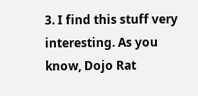3. I find this stuff very interesting. As you know, Dojo Rat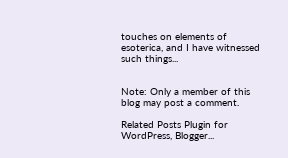touches on elements of esoterica, and I have witnessed such things...


Note: Only a member of this blog may post a comment.

Related Posts Plugin for WordPress, Blogger...